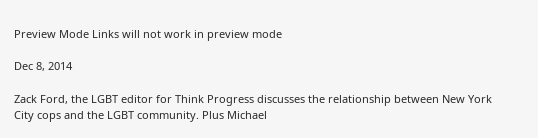Preview Mode Links will not work in preview mode

Dec 8, 2014

Zack Ford, the LGBT editor for Think Progress discusses the relationship between New York City cops and the LGBT community. Plus Michael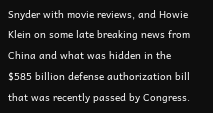Snyder with movie reviews, and Howie Klein on some late breaking news from China and what was hidden in the $585 billion defense authorization bill that was recently passed by Congress.